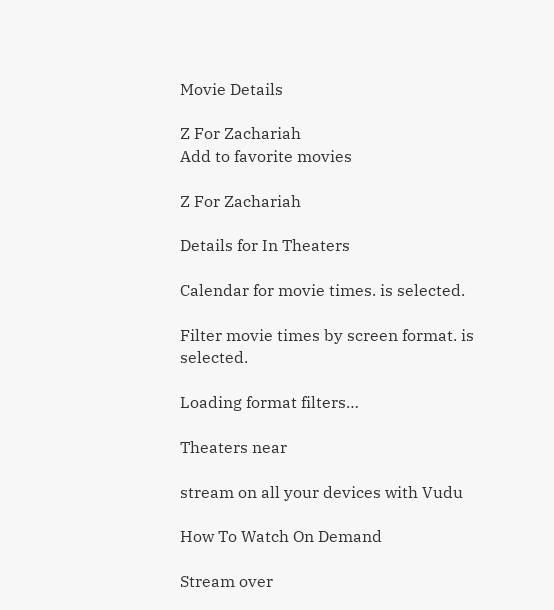Movie Details

Z For Zachariah
Add to favorite movies

Z For Zachariah

Details for In Theaters

Calendar for movie times. is selected.

Filter movie times by screen format. is selected.

Loading format filters…

Theaters near

stream on all your devices with Vudu

How To Watch On Demand

Stream over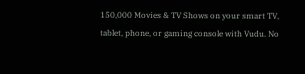150,000 Movies & TV Shows on your smart TV, tablet, phone, or gaming console with Vudu. No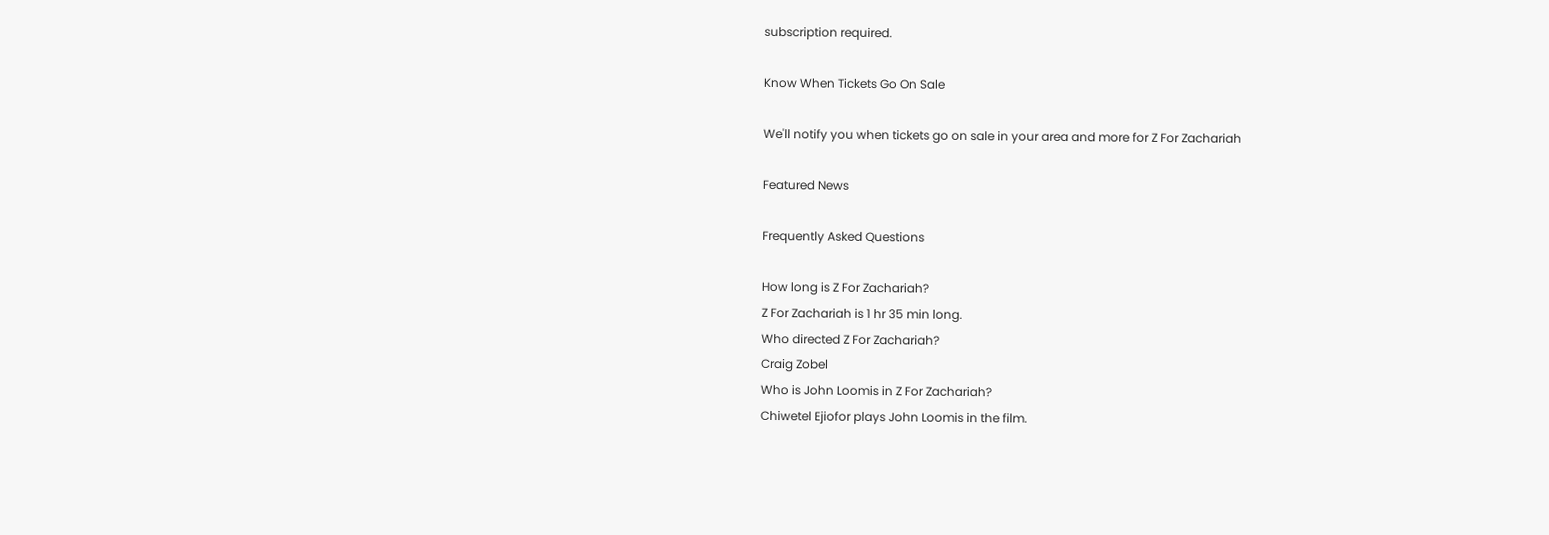subscription required.

Know When Tickets Go On Sale

We'll notify you when tickets go on sale in your area and more for Z For Zachariah

Featured News

Frequently Asked Questions

How long is Z For Zachariah?
Z For Zachariah is 1 hr 35 min long.
Who directed Z For Zachariah?
Craig Zobel
Who is John Loomis in Z For Zachariah?
Chiwetel Ejiofor plays John Loomis in the film.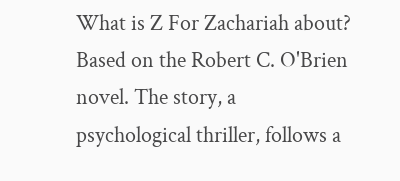What is Z For Zachariah about?
Based on the Robert C. O'Brien novel. The story, a psychological thriller, follows a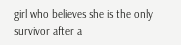girl who believes she is the only survivor after a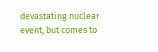devastating nuclear event, but comes to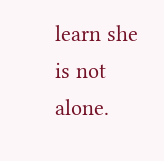learn she is not alone.